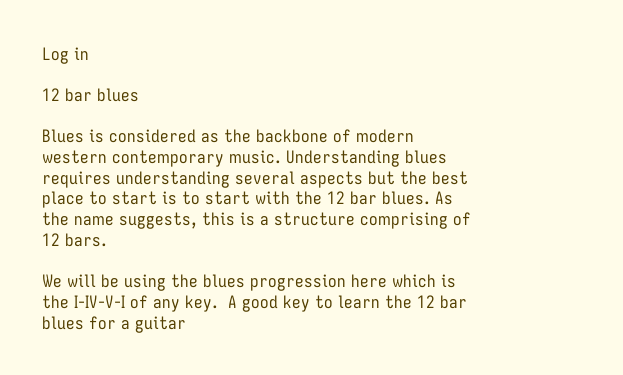Log in

12 bar blues

Blues is considered as the backbone of modern western contemporary music. Understanding blues requires understanding several aspects but the best place to start is to start with the 12 bar blues. As the name suggests, this is a structure comprising of 12 bars.

We will be using the blues progression here which is the I-IV-V-I of any key.  A good key to learn the 12 bar blues for a guitar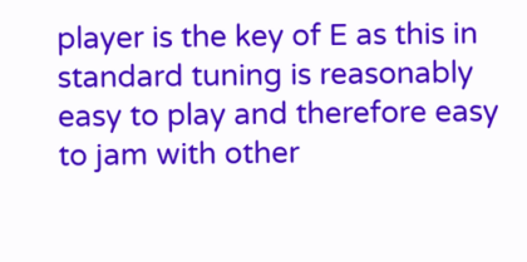player is the key of E as this in standard tuning is reasonably easy to play and therefore easy to jam with other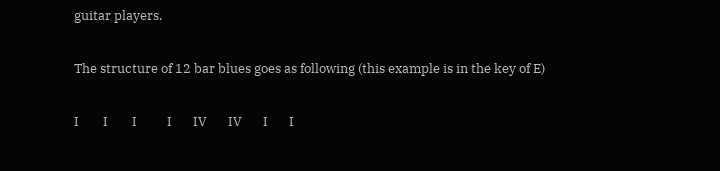guitar players.

The structure of 12 bar blues goes as following (this example is in the key of E)

I        I        I          I       IV       IV       I       I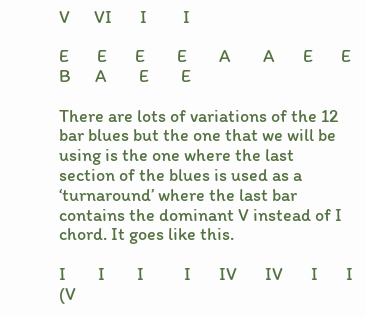V      VI       I         I

E       E       E        E        A        A       E       E      B      A        E        E

There are lots of variations of the 12 bar blues but the one that we will be using is the one where the last section of the blues is used as a ‘turnaround’ where the last bar contains the dominant V instead of I chord. It goes like this.

I        I        I          I       IV       IV       I       I       (V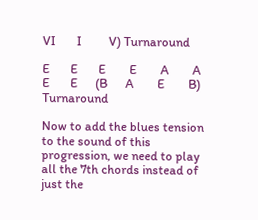VI       I         V) Turnaround

E       E       E        E        A        A       E       E      (B      A        E        B) Turnaround

Now to add the blues tension to the sound of this progression, we need to play all the 7th chords instead of just the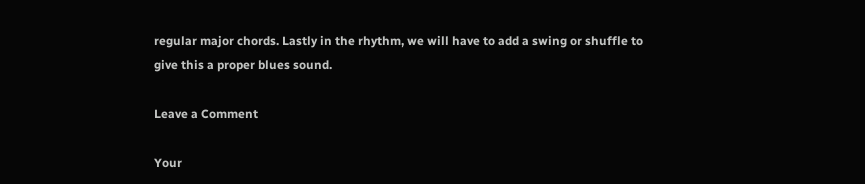regular major chords. Lastly in the rhythm, we will have to add a swing or shuffle to give this a proper blues sound.

Leave a Comment

Your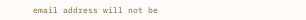email address will not be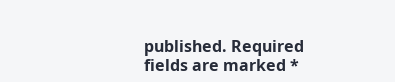published. Required fields are marked *